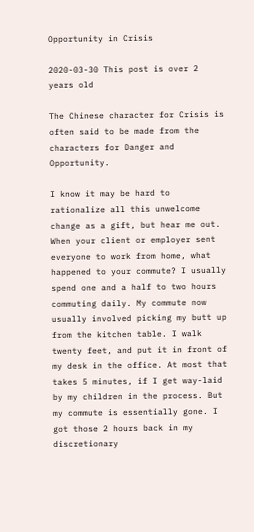Opportunity in Crisis

2020-03-30 This post is over 2 years old

The Chinese character for Crisis is often said to be made from the characters for Danger and Opportunity.

I know it may be hard to rationalize all this unwelcome change as a gift, but hear me out. When your client or employer sent everyone to work from home, what happened to your commute? I usually spend one and a half to two hours commuting daily. My commute now usually involved picking my butt up from the kitchen table. I walk twenty feet, and put it in front of my desk in the office. At most that takes 5 minutes, if I get way-laid by my children in the process. But my commute is essentially gone. I got those 2 hours back in my discretionary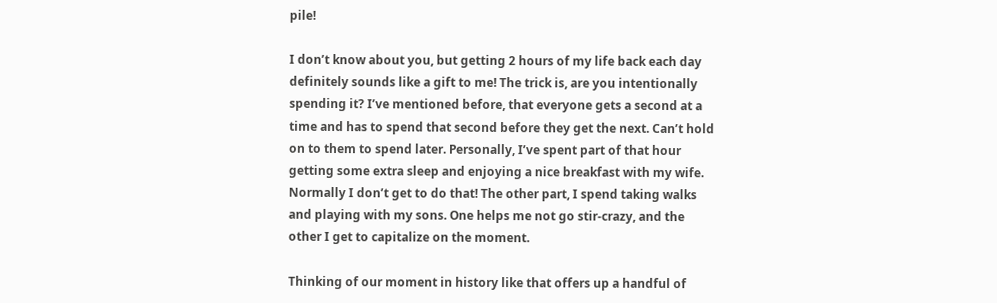pile!

I don’t know about you, but getting 2 hours of my life back each day definitely sounds like a gift to me! The trick is, are you intentionally spending it? I’ve mentioned before, that everyone gets a second at a time and has to spend that second before they get the next. Can’t hold on to them to spend later. Personally, I’ve spent part of that hour getting some extra sleep and enjoying a nice breakfast with my wife. Normally I don’t get to do that! The other part, I spend taking walks and playing with my sons. One helps me not go stir-crazy, and the other I get to capitalize on the moment.

Thinking of our moment in history like that offers up a handful of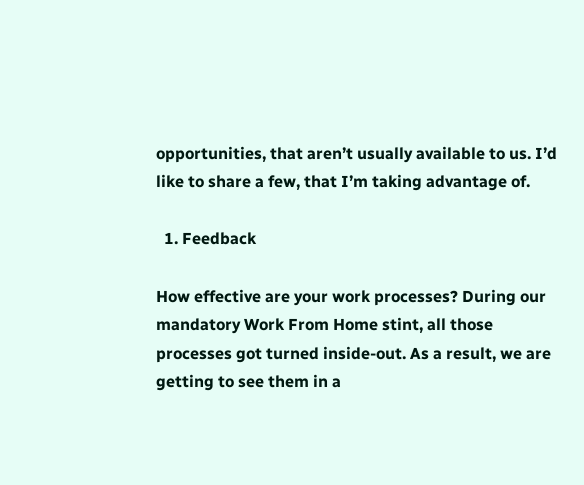opportunities, that aren’t usually available to us. I’d like to share a few, that I’m taking advantage of.

  1. Feedback

How effective are your work processes? During our mandatory Work From Home stint, all those processes got turned inside-out. As a result, we are getting to see them in a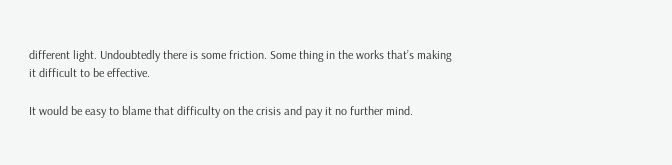different light. Undoubtedly there is some friction. Some thing in the works that’s making it difficult to be effective.

It would be easy to blame that difficulty on the crisis and pay it no further mind.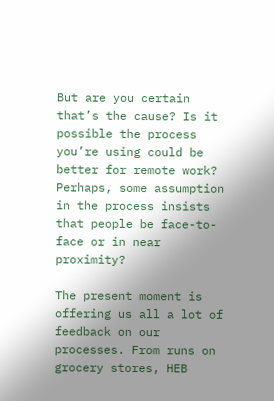But are you certain that’s the cause? Is it possible the process you’re using could be better for remote work? Perhaps, some assumption in the process insists that people be face-to-face or in near proximity?

The present moment is offering us all a lot of feedback on our processes. From runs on grocery stores, HEB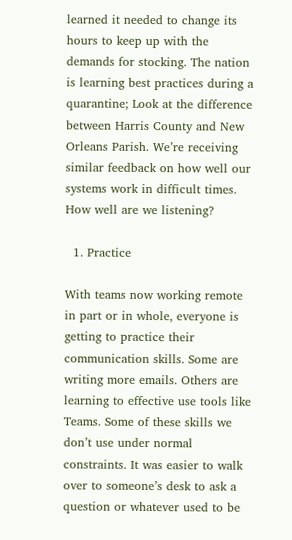learned it needed to change its hours to keep up with the demands for stocking. The nation is learning best practices during a quarantine; Look at the difference between Harris County and New Orleans Parish. We’re receiving similar feedback on how well our systems work in difficult times. How well are we listening?

  1. Practice

With teams now working remote in part or in whole, everyone is getting to practice their communication skills. Some are writing more emails. Others are learning to effective use tools like Teams. Some of these skills we don’t use under normal constraints. It was easier to walk over to someone’s desk to ask a question or whatever used to be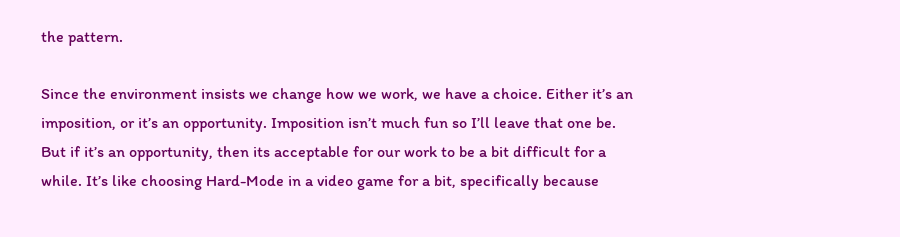the pattern.

Since the environment insists we change how we work, we have a choice. Either it’s an imposition, or it’s an opportunity. Imposition isn’t much fun so I’ll leave that one be. But if it’s an opportunity, then its acceptable for our work to be a bit difficult for a while. It’s like choosing Hard-Mode in a video game for a bit, specifically because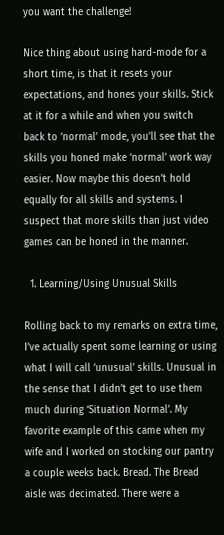you want the challenge!

Nice thing about using hard-mode for a short time, is that it resets your expectations, and hones your skills. Stick at it for a while and when you switch back to ‘normal’ mode, you’ll see that the skills you honed make ‘normal’ work way easier. Now maybe this doesn’t hold equally for all skills and systems. I suspect that more skills than just video games can be honed in the manner.

  1. Learning/Using Unusual Skills

Rolling back to my remarks on extra time, I’ve actually spent some learning or using what I will call ‘unusual’ skills. Unusual in the sense that I didn’t get to use them much during ‘Situation Normal’. My favorite example of this came when my wife and I worked on stocking our pantry a couple weeks back. Bread. The Bread aisle was decimated. There were a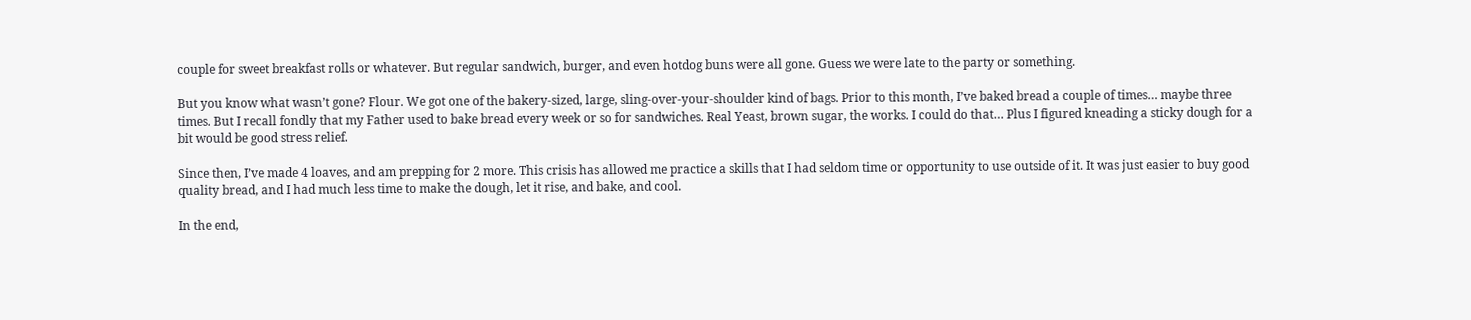couple for sweet breakfast rolls or whatever. But regular sandwich, burger, and even hotdog buns were all gone. Guess we were late to the party or something.

But you know what wasn’t gone? Flour. We got one of the bakery-sized, large, sling-over-your-shoulder kind of bags. Prior to this month, I’ve baked bread a couple of times… maybe three times. But I recall fondly that my Father used to bake bread every week or so for sandwiches. Real Yeast, brown sugar, the works. I could do that… Plus I figured kneading a sticky dough for a bit would be good stress relief.

Since then, I’ve made 4 loaves, and am prepping for 2 more. This crisis has allowed me practice a skills that I had seldom time or opportunity to use outside of it. It was just easier to buy good quality bread, and I had much less time to make the dough, let it rise, and bake, and cool.

In the end,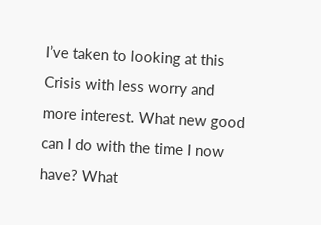I’ve taken to looking at this Crisis with less worry and more interest. What new good can I do with the time I now have? What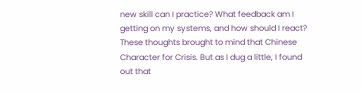new skill can I practice? What feedback am I getting on my systems, and how should I react? These thoughts brought to mind that Chinese Character for Crisis. But as I dug a little, I found out that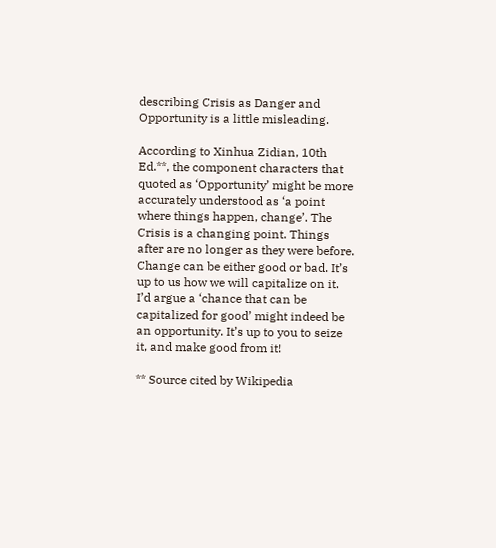describing Crisis as Danger and Opportunity is a little misleading.

According to Xinhua Zidian, 10th Ed.**, the component characters that quoted as ‘Opportunity’ might be more accurately understood as ‘a point where things happen, change’. The Crisis is a changing point. Things after are no longer as they were before. Change can be either good or bad. It’s up to us how we will capitalize on it. I’d argue a ‘chance that can be capitalized for good’ might indeed be an opportunity. It’s up to you to seize it, and make good from it!

** Source cited by Wikipedia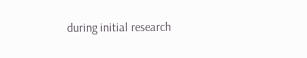during initial research